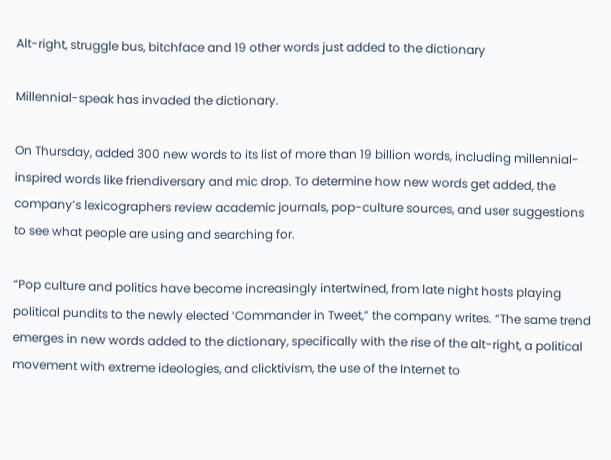Alt-right, struggle bus, bitchface and 19 other words just added to the dictionary

Millennial-speak has invaded the dictionary.

On Thursday, added 300 new words to its list of more than 19 billion words, including millennial-inspired words like friendiversary and mic drop. To determine how new words get added, the company’s lexicographers review academic journals, pop-culture sources, and user suggestions to see what people are using and searching for.

“Pop culture and politics have become increasingly intertwined, from late night hosts playing political pundits to the newly elected ‘Commander in Tweet,” the company writes. “The same trend emerges in new words added to the dictionary, specifically with the rise of the alt-right, a political movement with extreme ideologies, and clicktivism, the use of the Internet to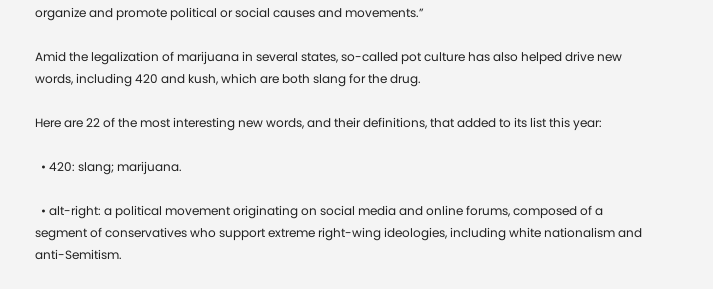organize and promote political or social causes and movements.”

Amid the legalization of marijuana in several states, so-called pot culture has also helped drive new words, including 420 and kush, which are both slang for the drug.

Here are 22 of the most interesting new words, and their definitions, that added to its list this year:

  • 420: slang; marijuana.

  • alt-right: a political movement originating on social media and online forums, composed of a segment of conservatives who support extreme right-wing ideologies, including white nationalism and anti-Semitism.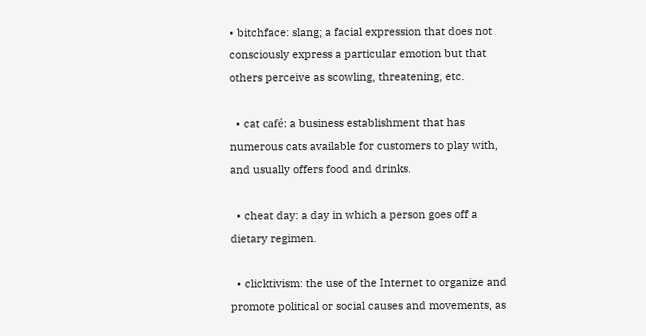• bitchface: slang; a facial expression that does not consciously express a particular emotion but that others perceive as scowling, threatening, etc.

  • cat café: a business establishment that has numerous cats available for customers to play with, and usually offers food and drinks.

  • cheat day: a day in which a person goes off a dietary regimen.

  • clicktivism: the use of the Internet to organize and promote political or social causes and movements, as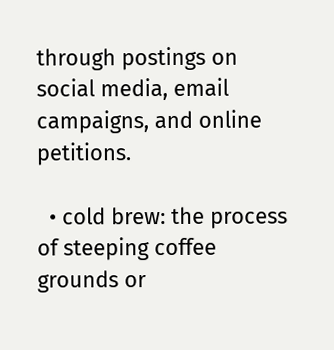through postings on social media, email campaigns, and online petitions.

  • cold brew: the process of steeping coffee grounds or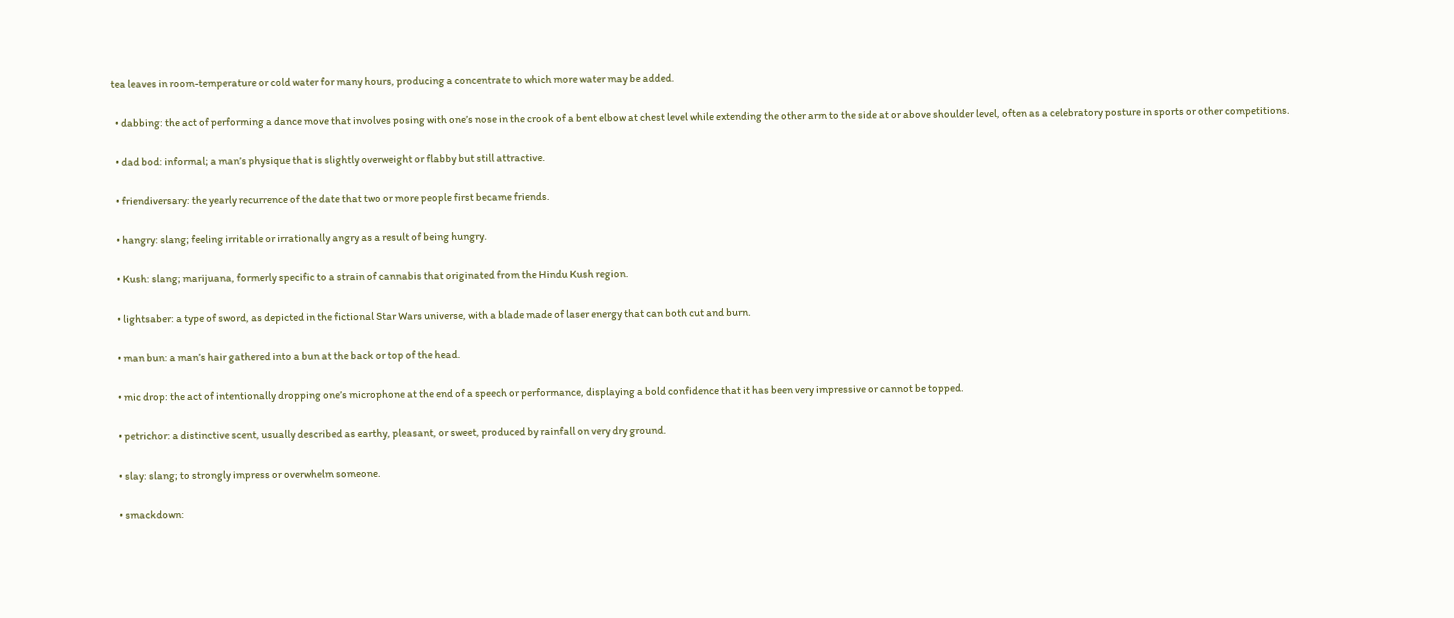tea leaves in room-temperature or cold water for many hours, producing a concentrate to which more water may be added.

  • dabbing: the act of performing a dance move that involves posing with one’s nose in the crook of a bent elbow at chest level while extending the other arm to the side at or above shoulder level, often as a celebratory posture in sports or other competitions.

  • dad bod: informal; a man’s physique that is slightly overweight or flabby but still attractive.

  • friendiversary: the yearly recurrence of the date that two or more people first became friends.

  • hangry: slang; feeling irritable or irrationally angry as a result of being hungry.

  • Kush: slang; marijuana, formerly specific to a strain of cannabis that originated from the Hindu Kush region.

  • lightsaber: a type of sword, as depicted in the fictional Star Wars universe, with a blade made of laser energy that can both cut and burn.

  • man bun: a man’s hair gathered into a bun at the back or top of the head.

  • mic drop: the act of intentionally dropping one’s microphone at the end of a speech or performance, displaying a bold confidence that it has been very impressive or cannot be topped.

  • petrichor: a distinctive scent, usually described as earthy, pleasant, or sweet, produced by rainfall on very dry ground.

  • slay: slang; to strongly impress or overwhelm someone.

  • smackdown: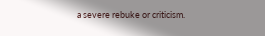a severe rebuke or criticism.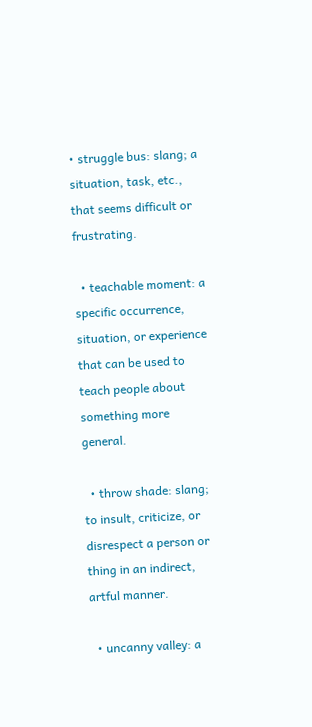• struggle bus: slang; a situation, task, etc., that seems difficult or frustrating.

  • teachable moment: a specific occurrence, situation, or experience that can be used to teach people about something more general.

  • throw shade: slang; to insult, criticize, or disrespect a person or thing in an indirect, artful manner.

  • uncanny valley: a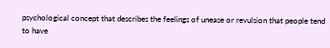psychological concept that describes the feelings of unease or revulsion that people tend to have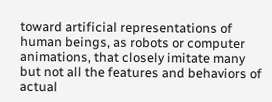toward artificial representations of human beings, as robots or computer animations, that closely imitate many but not all the features and behaviors of actual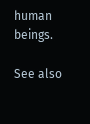human beings.

See also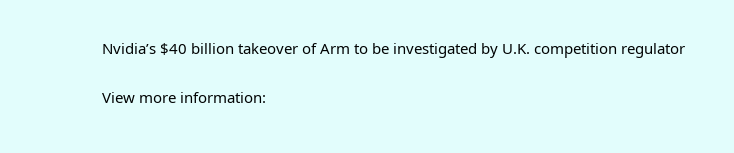Nvidia’s $40 billion takeover of Arm to be investigated by U.K. competition regulator

View more information: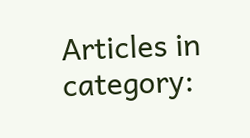Articles in category: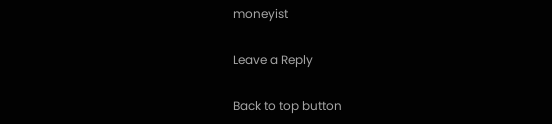moneyist

Leave a Reply

Back to top button